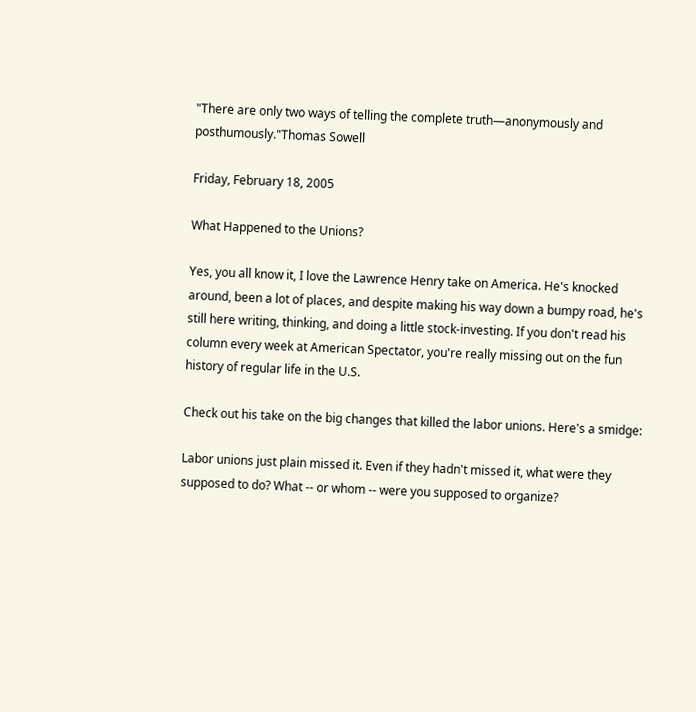"There are only two ways of telling the complete truth—anonymously and posthumously."Thomas Sowell

Friday, February 18, 2005

What Happened to the Unions?

Yes, you all know it, I love the Lawrence Henry take on America. He's knocked around, been a lot of places, and despite making his way down a bumpy road, he's still here writing, thinking, and doing a little stock-investing. If you don't read his column every week at American Spectator, you're really missing out on the fun history of regular life in the U.S.

Check out his take on the big changes that killed the labor unions. Here's a smidge:

Labor unions just plain missed it. Even if they hadn't missed it, what were they supposed to do? What -- or whom -- were you supposed to organize?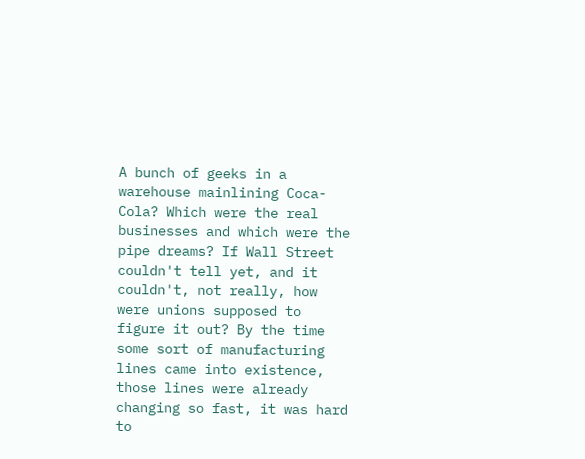A bunch of geeks in a warehouse mainlining Coca-Cola? Which were the real businesses and which were the pipe dreams? If Wall Street couldn't tell yet, and it couldn't, not really, how were unions supposed to figure it out? By the time some sort of manufacturing lines came into existence, those lines were already changing so fast, it was hard to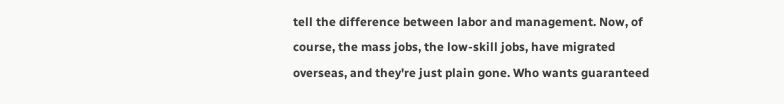tell the difference between labor and management. Now, of course, the mass jobs, the low-skill jobs, have migrated overseas, and they're just plain gone. Who wants guaranteed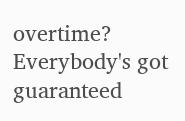overtime? Everybody's got guaranteed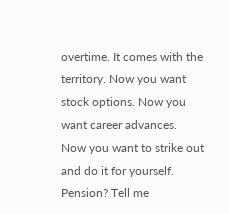overtime. It comes with the territory. Now you want stock options. Now you want career advances. Now you want to strike out and do it for yourself. Pension? Tell me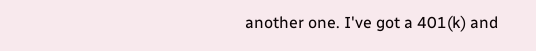another one. I've got a 401(k) and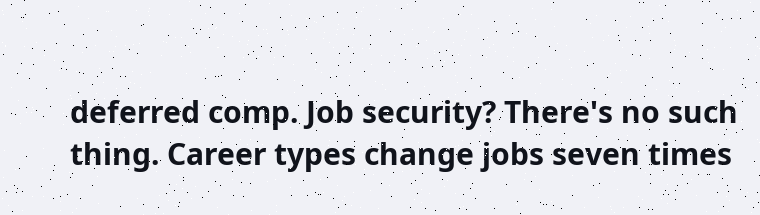deferred comp. Job security? There's no such thing. Career types change jobs seven times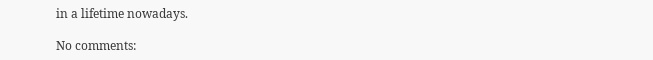in a lifetime nowadays.

No comments: